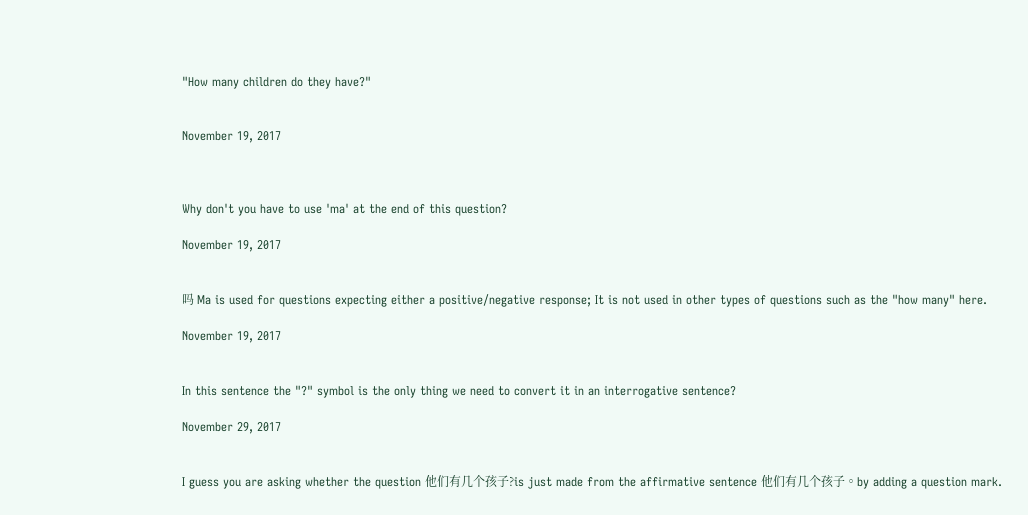"How many children do they have?"


November 19, 2017



Why don't you have to use 'ma' at the end of this question?

November 19, 2017


吗 Ma is used for questions expecting either a positive/negative response; It is not used in other types of questions such as the "how many" here.

November 19, 2017


In this sentence the "?" symbol is the only thing we need to convert it in an interrogative sentence?

November 29, 2017


I guess you are asking whether the question 他们有几个孩子?is just made from the affirmative sentence 他们有几个孩子。by adding a question mark.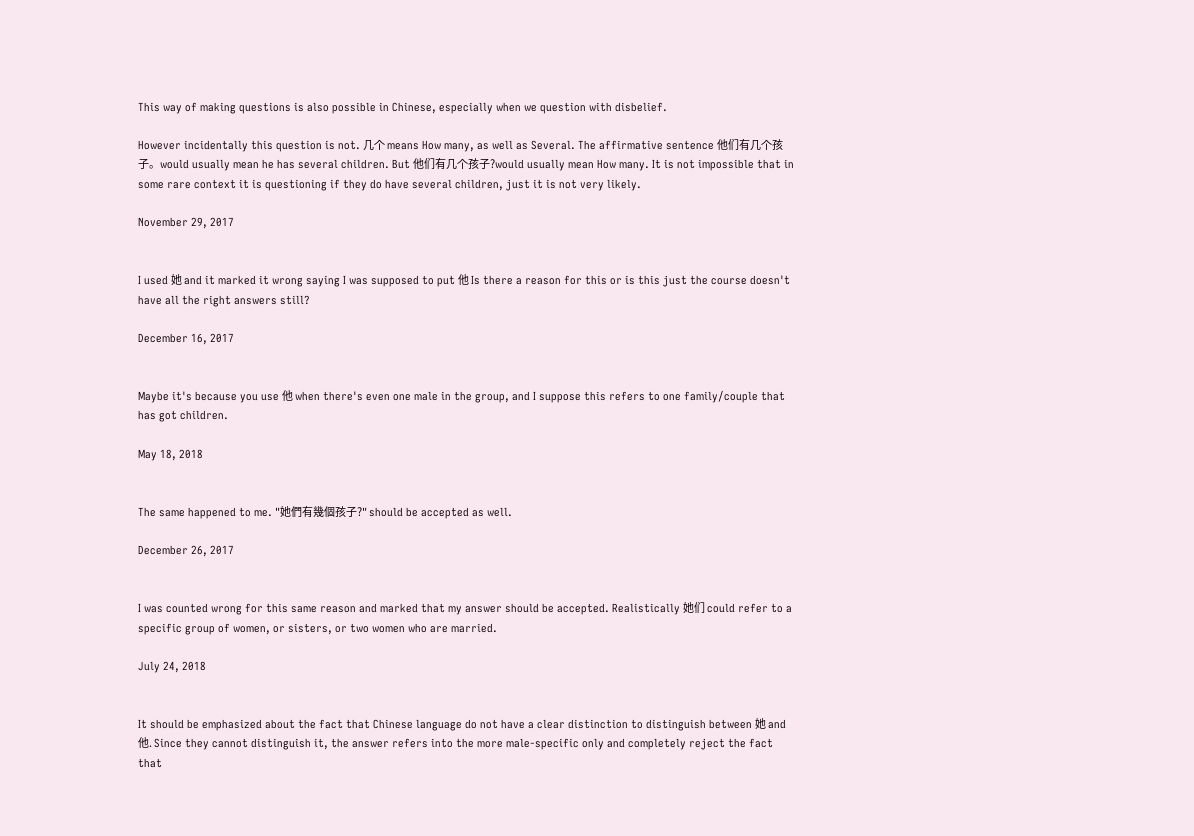This way of making questions is also possible in Chinese, especially when we question with disbelief.

However incidentally this question is not. 几个 means How many, as well as Several. The affirmative sentence 他们有几个孩子。would usually mean he has several children. But 他们有几个孩子?would usually mean How many. It is not impossible that in some rare context it is questioning if they do have several children, just it is not very likely.

November 29, 2017


I used 她 and it marked it wrong saying I was supposed to put 他 Is there a reason for this or is this just the course doesn't have all the right answers still?

December 16, 2017


Maybe it's because you use 他 when there's even one male in the group, and I suppose this refers to one family/couple that has got children.

May 18, 2018


The same happened to me. "她們有幾個孩子?" should be accepted as well.

December 26, 2017


I was counted wrong for this same reason and marked that my answer should be accepted. Realistically 她们 could refer to a specific group of women, or sisters, or two women who are married.

July 24, 2018


It should be emphasized about the fact that Chinese language do not have a clear distinction to distinguish between 她 and 他. Since they cannot distinguish it, the answer refers into the more male-specific only and completely reject the fact that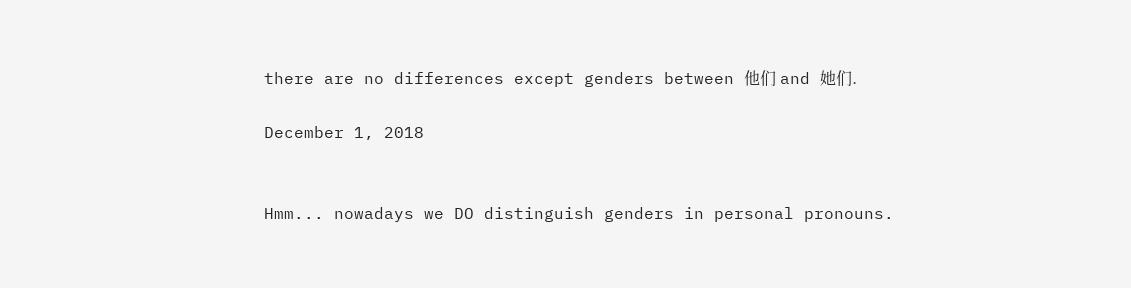there are no differences except genders between 他们 and 她们.

December 1, 2018


Hmm... nowadays we DO distinguish genders in personal pronouns.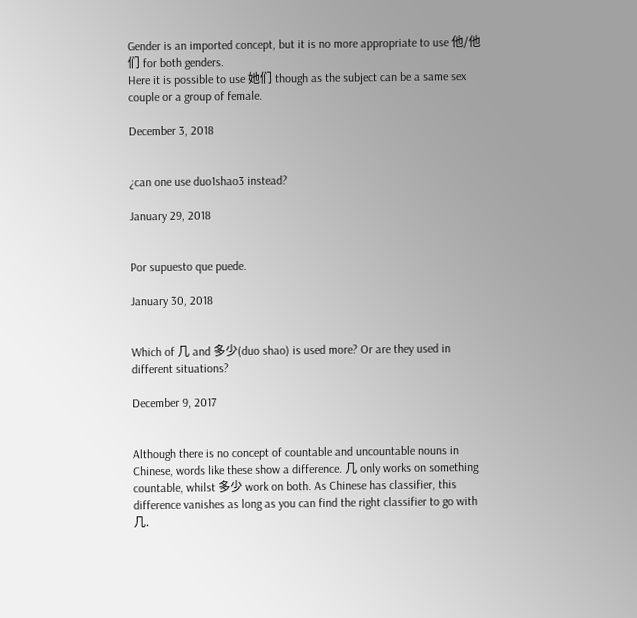Gender is an imported concept, but it is no more appropriate to use 他/他们 for both genders.
Here it is possible to use 她们 though as the subject can be a same sex couple or a group of female.

December 3, 2018


¿can one use duo1shao3 instead?

January 29, 2018


Por supuesto que puede.

January 30, 2018


Which of 几 and 多少(duo shao) is used more? Or are they used in different situations?

December 9, 2017


Although there is no concept of countable and uncountable nouns in Chinese, words like these show a difference. 几 only works on something countable, whilst 多少 work on both. As Chinese has classifier, this difference vanishes as long as you can find the right classifier to go with 几.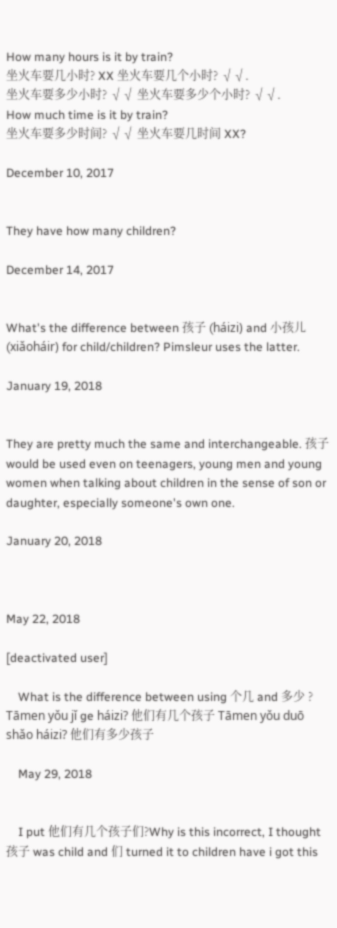How many hours is it by train?
坐火车要几小时? XX 坐火车要几个小时? √√.
坐火车要多少小时? √√ 坐火车要多少个小时? √√.
How much time is it by train?
坐火车要多少时间? √√ 坐火车要几时间 XX?

December 10, 2017


They have how many children?

December 14, 2017


What's the difference between 孩子 (háizi) and 小孩儿 (xiǎoháir) for child/children? Pimsleur uses the latter.

January 19, 2018


They are pretty much the same and interchangeable. 孩子 would be used even on teenagers, young men and young women when talking about children in the sense of son or daughter, especially someone's own one.

January 20, 2018



May 22, 2018

[deactivated user]

    What is the difference between using 个几 and 多少 ? Tāmen yǒu jǐ ge háizi? 他们有几个孩子 Tāmen yǒu duō shǎo háizi? 他们有多少孩子

    May 29, 2018


    I put 他们有几个孩子们?Why is this incorrect, I thought 孩子 was child and 们 turned it to children have i got this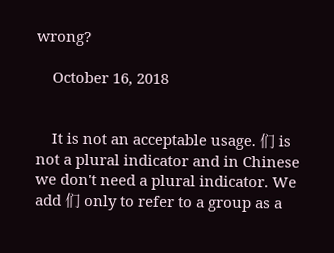wrong?

    October 16, 2018


    It is not an acceptable usage. 们 is not a plural indicator and in Chinese we don't need a plural indicator. We add 们 only to refer to a group as a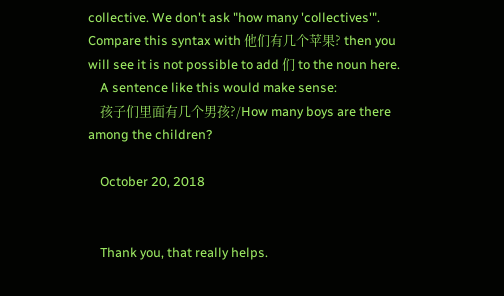collective. We don't ask "how many 'collectives'". Compare this syntax with 他们有几个苹果? then you will see it is not possible to add 们 to the noun here.
    A sentence like this would make sense:
    孩子们里面有几个男孩?/How many boys are there among the children?

    October 20, 2018


    Thank you, that really helps.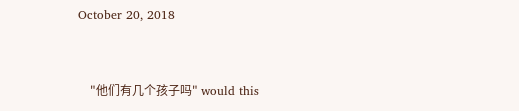October 20, 2018


    "他们有几个孩子吗" would this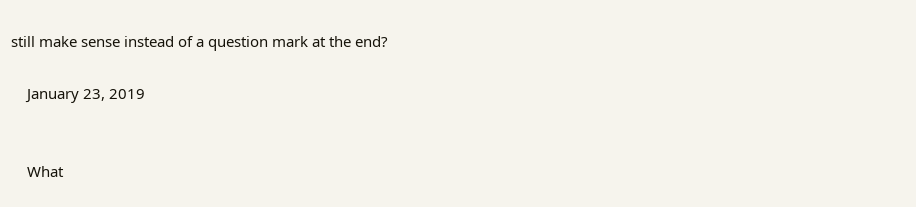still make sense instead of a question mark at the end?

    January 23, 2019


    What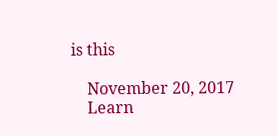is this

    November 20, 2017
    Learn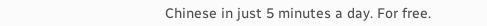Chinese in just 5 minutes a day. For free.